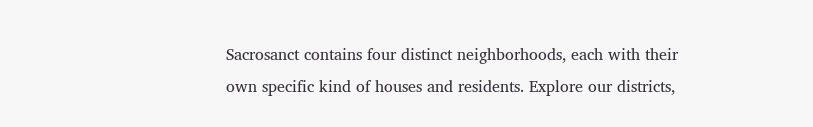Sacrosanct contains four distinct neighborhoods, each with their own specific kind of houses and residents. Explore our districts,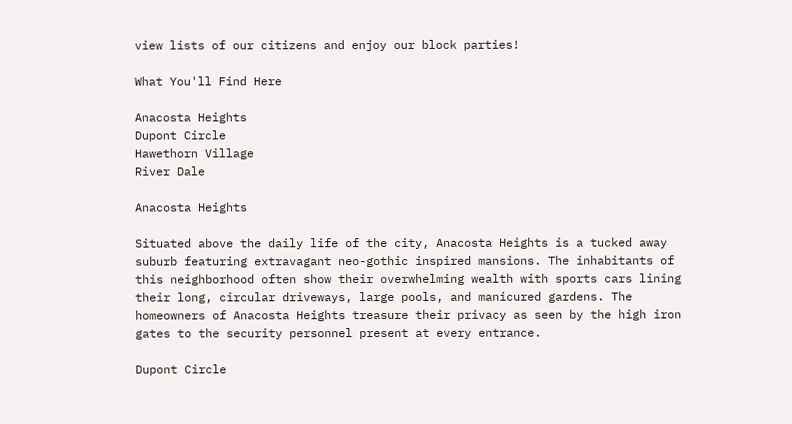view lists of our citizens and enjoy our block parties!

What You'll Find Here

Anacosta Heights
Dupont Circle
Hawethorn Village
River Dale

Anacosta Heights

Situated above the daily life of the city, Anacosta Heights is a tucked away suburb featuring extravagant neo-gothic inspired mansions. The inhabitants of this neighborhood often show their overwhelming wealth with sports cars lining their long, circular driveways, large pools, and manicured gardens. The homeowners of Anacosta Heights treasure their privacy as seen by the high iron gates to the security personnel present at every entrance.

Dupont Circle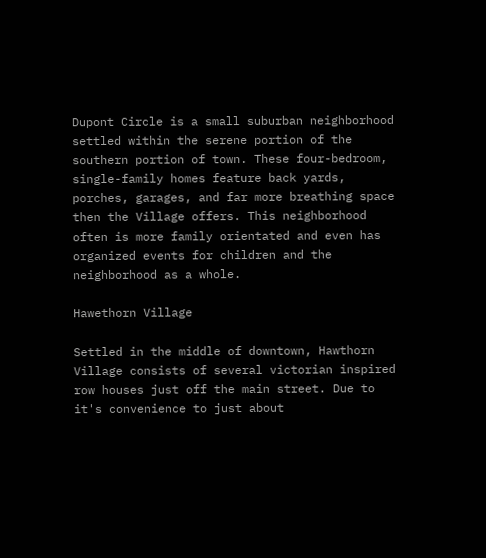Dupont Circle is a small suburban neighborhood settled within the serene portion of the southern portion of town. These four-bedroom, single-family homes feature back yards, porches, garages, and far more breathing space then the Village offers. This neighborhood often is more family orientated and even has organized events for children and the neighborhood as a whole.

Hawethorn Village

Settled in the middle of downtown, Hawthorn Village consists of several victorian inspired row houses just off the main street. Due to it's convenience to just about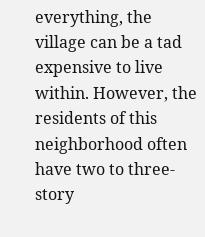everything, the village can be a tad expensive to live within. However, the residents of this neighborhood often have two to three-story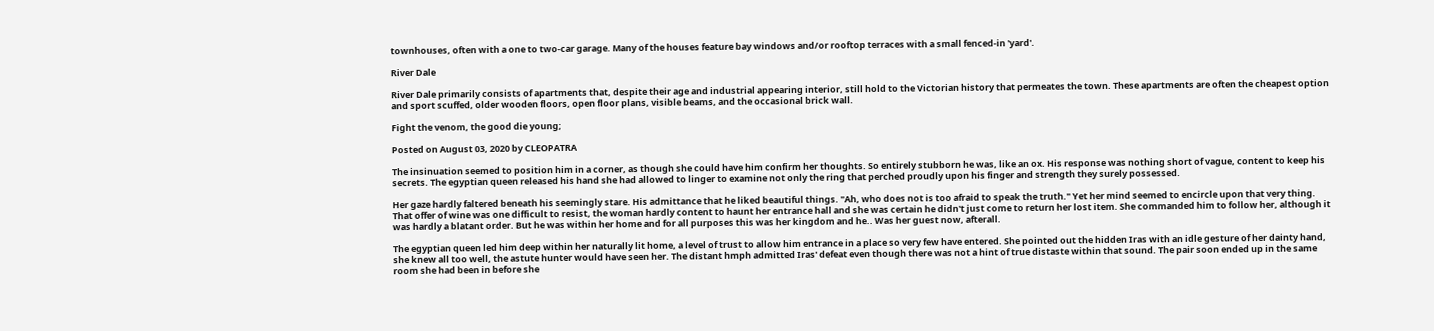townhouses, often with a one to two-car garage. Many of the houses feature bay windows and/or rooftop terraces with a small fenced-in 'yard'.

River Dale

River Dale primarily consists of apartments that, despite their age and industrial appearing interior, still hold to the Victorian history that permeates the town. These apartments are often the cheapest option and sport scuffed, older wooden floors, open floor plans, visible beams, and the occasional brick wall.

Fight the venom, the good die young;

Posted on August 03, 2020 by CLEOPATRA

The insinuation seemed to position him in a corner, as though she could have him confirm her thoughts. So entirely stubborn he was, like an ox. His response was nothing short of vague, content to keep his secrets. The egyptian queen released his hand she had allowed to linger to examine not only the ring that perched proudly upon his finger and strength they surely possessed.

Her gaze hardly faltered beneath his seemingly stare. His admittance that he liked beautiful things. "Ah, who does not is too afraid to speak the truth." Yet her mind seemed to encircle upon that very thing. That offer of wine was one difficult to resist, the woman hardly content to haunt her entrance hall and she was certain he didn't just come to return her lost item. She commanded him to follow her, although it was hardly a blatant order. But he was within her home and for all purposes this was her kingdom and he.. Was her guest now, afterall.

The egyptian queen led him deep within her naturally lit home, a level of trust to allow him entrance in a place so very few have entered. She pointed out the hidden Iras with an idle gesture of her dainty hand, she knew all too well, the astute hunter would have seen her. The distant hmph admitted Iras' defeat even though there was not a hint of true distaste within that sound. The pair soon ended up in the same room she had been in before she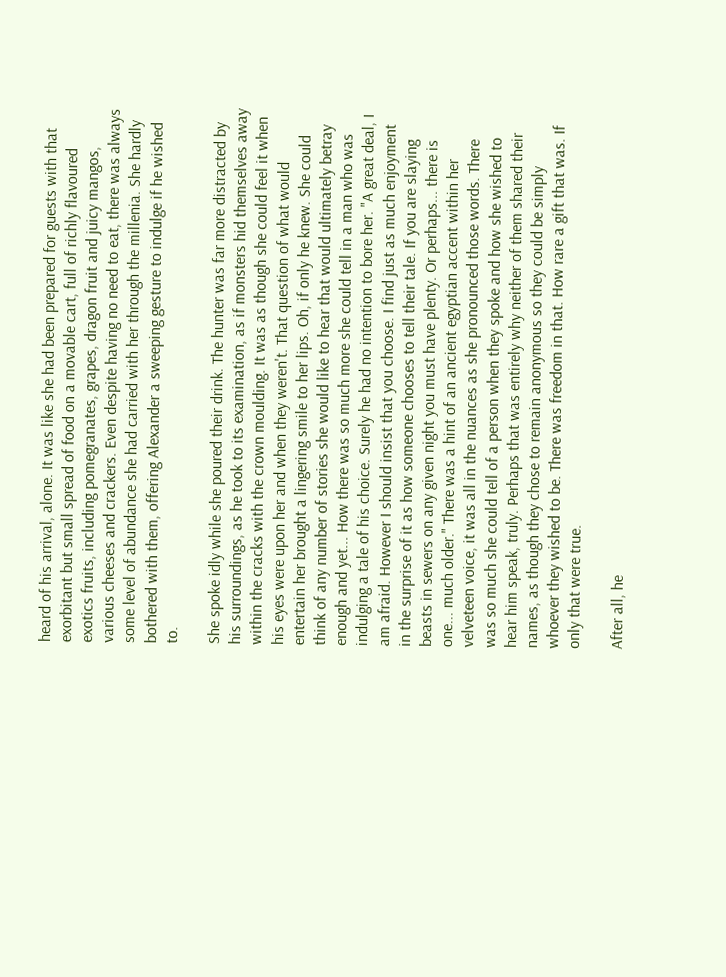heard of his arrival, alone. It was like she had been prepared for guests with that exorbitant but small spread of food on a movable cart, full of richly flavoured exotics fruits, including pomegranates, grapes, dragon fruit and juicy mangos, various cheeses and crackers. Even despite having no need to eat, there was always some level of abundance she had carried with her through the millenia. She hardly bothered with them, offering Alexander a sweeping gesture to indulge if he wished to.

She spoke idly while she poured their drink. The hunter was far more distracted by his surroundings, as he took to its examination, as if monsters hid themselves away within the cracks with the crown moulding. It was as though she could feel it when his eyes were upon her and when they weren't. That question of what would entertain her brought a lingering smile to her lips. Oh, if only he knew. She could think of any number of stories she would like to hear that would ultimately betray enough and yet... How there was so much more she could tell in a man who was indulging a tale of his choice. Surely he had no intention to bore her. "A great deal, I am afraid. However I should insist that you choose. I find just as much enjoyment in the surprise of it as how someone chooses to tell their tale. If you are slaying beasts in sewers on any given night you must have plenty. Or perhaps... there is one... much older." There was a hint of an ancient egyptian accent within her velveteen voice, it was all in the nuances as she pronounced those words. There was so much she could tell of a person when they spoke and how she wished to hear him speak, truly. Perhaps that was entirely why neither of them shared their names, as though they chose to remain anonymous so they could be simply whoever they wished to be. There was freedom in that. How rare a gift that was. If only that were true.

After all, he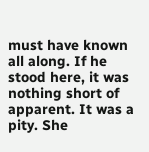must have known all along. If he stood here, it was nothing short of apparent. It was a pity. She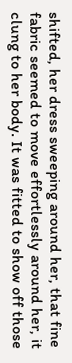shifted, her dress sweeping around her, that fine fabric seemed to move effortlessly around her, it clung to her body. It was fitted to show off those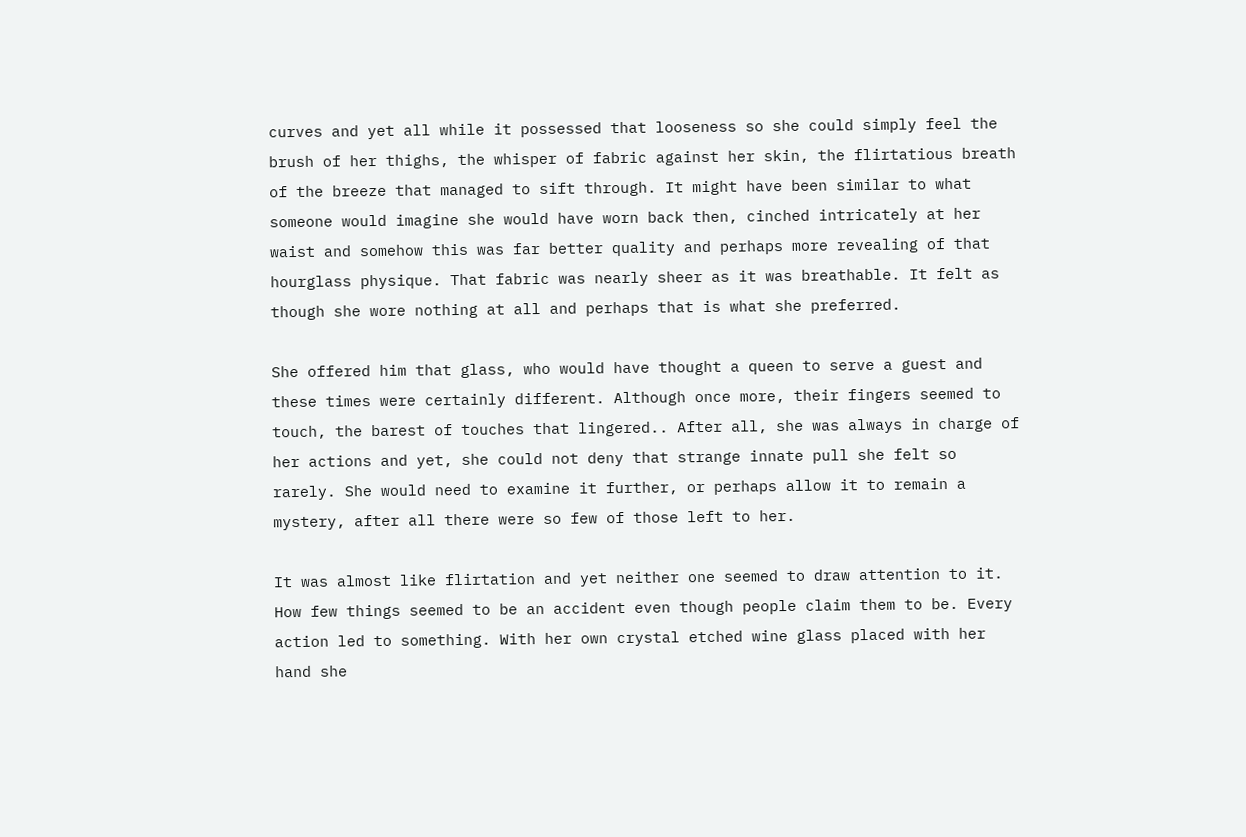curves and yet all while it possessed that looseness so she could simply feel the brush of her thighs, the whisper of fabric against her skin, the flirtatious breath of the breeze that managed to sift through. It might have been similar to what someone would imagine she would have worn back then, cinched intricately at her waist and somehow this was far better quality and perhaps more revealing of that hourglass physique. That fabric was nearly sheer as it was breathable. It felt as though she wore nothing at all and perhaps that is what she preferred.

She offered him that glass, who would have thought a queen to serve a guest and these times were certainly different. Although once more, their fingers seemed to touch, the barest of touches that lingered.. After all, she was always in charge of her actions and yet, she could not deny that strange innate pull she felt so rarely. She would need to examine it further, or perhaps allow it to remain a mystery, after all there were so few of those left to her.

It was almost like flirtation and yet neither one seemed to draw attention to it. How few things seemed to be an accident even though people claim them to be. Every action led to something. With her own crystal etched wine glass placed with her hand she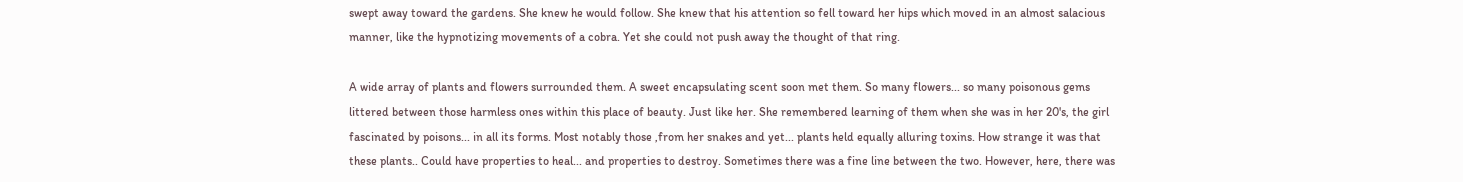swept away toward the gardens. She knew he would follow. She knew that his attention so fell toward her hips which moved in an almost salacious manner, like the hypnotizing movements of a cobra. Yet she could not push away the thought of that ring.

A wide array of plants and flowers surrounded them. A sweet encapsulating scent soon met them. So many flowers... so many poisonous gems littered between those harmless ones within this place of beauty. Just like her. She remembered learning of them when she was in her 20's, the girl fascinated by poisons... in all its forms. Most notably those ,from her snakes and yet... plants held equally alluring toxins. How strange it was that these plants.. Could have properties to heal... and properties to destroy. Sometimes there was a fine line between the two. However, here, there was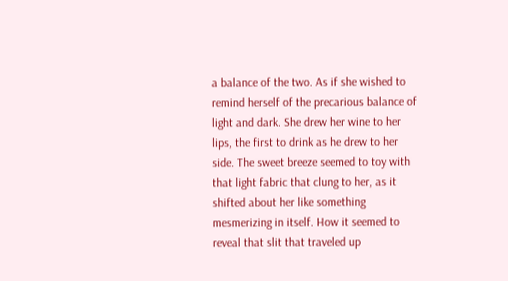a balance of the two. As if she wished to remind herself of the precarious balance of light and dark. She drew her wine to her lips, the first to drink as he drew to her side. The sweet breeze seemed to toy with that light fabric that clung to her, as it shifted about her like something mesmerizing in itself. How it seemed to reveal that slit that traveled up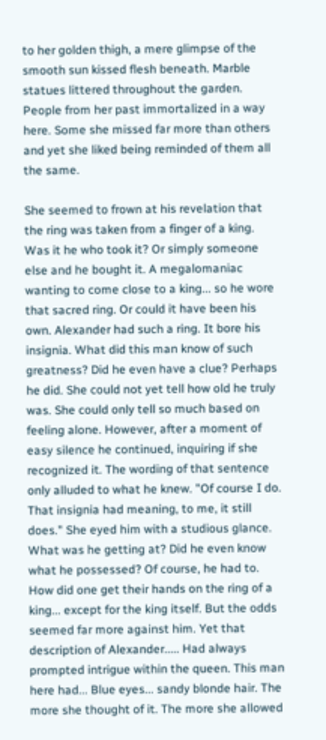to her golden thigh, a mere glimpse of the smooth sun kissed flesh beneath. Marble statues littered throughout the garden. People from her past immortalized in a way here. Some she missed far more than others and yet she liked being reminded of them all the same.

She seemed to frown at his revelation that the ring was taken from a finger of a king. Was it he who took it? Or simply someone else and he bought it. A megalomaniac wanting to come close to a king... so he wore that sacred ring. Or could it have been his own. Alexander had such a ring. It bore his insignia. What did this man know of such greatness? Did he even have a clue? Perhaps he did. She could not yet tell how old he truly was. She could only tell so much based on feeling alone. However, after a moment of easy silence he continued, inquiring if she recognized it. The wording of that sentence only alluded to what he knew. "Of course I do. That insignia had meaning, to me, it still does." She eyed him with a studious glance. What was he getting at? Did he even know what he possessed? Of course, he had to. How did one get their hands on the ring of a king... except for the king itself. But the odds seemed far more against him. Yet that description of Alexander..... Had always prompted intrigue within the queen. This man here had... Blue eyes... sandy blonde hair. The more she thought of it. The more she allowed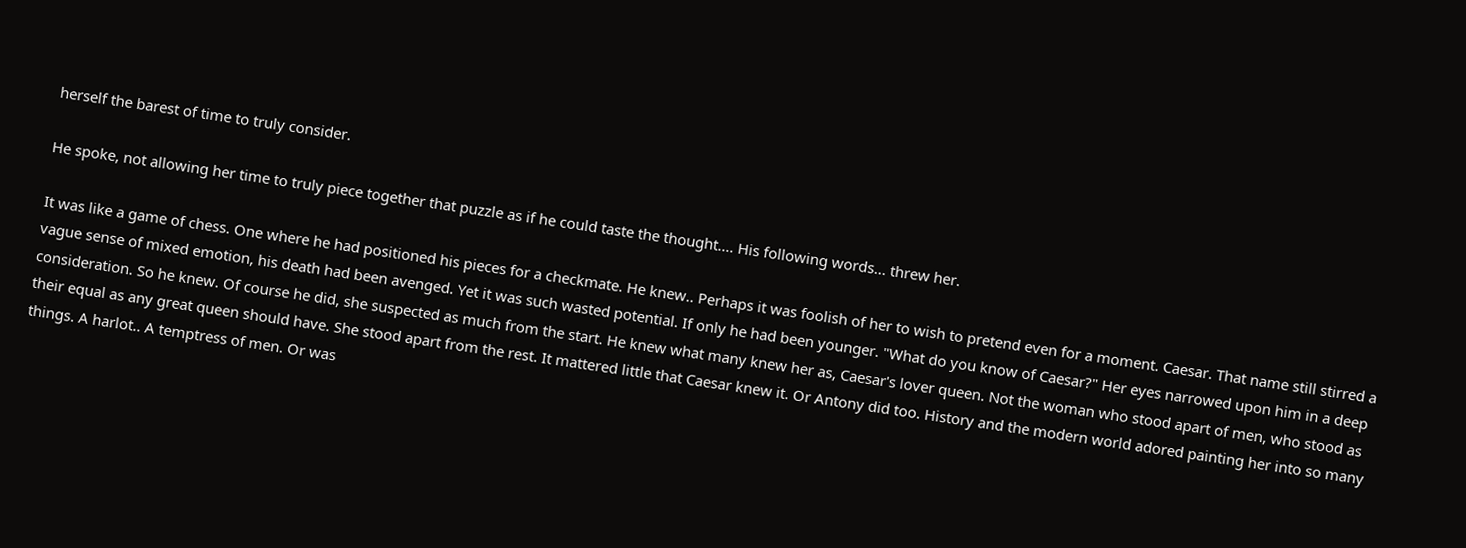herself the barest of time to truly consider.

He spoke, not allowing her time to truly piece together that puzzle as if he could taste the thought.... His following words... threw her.

It was like a game of chess. One where he had positioned his pieces for a checkmate. He knew.. Perhaps it was foolish of her to wish to pretend even for a moment. Caesar. That name still stirred a vague sense of mixed emotion, his death had been avenged. Yet it was such wasted potential. If only he had been younger. "What do you know of Caesar?" Her eyes narrowed upon him in a deep consideration. So he knew. Of course he did, she suspected as much from the start. He knew what many knew her as, Caesar's lover queen. Not the woman who stood apart of men, who stood as their equal as any great queen should have. She stood apart from the rest. It mattered little that Caesar knew it. Or Antony did too. History and the modern world adored painting her into so many things. A harlot.. A temptress of men. Or was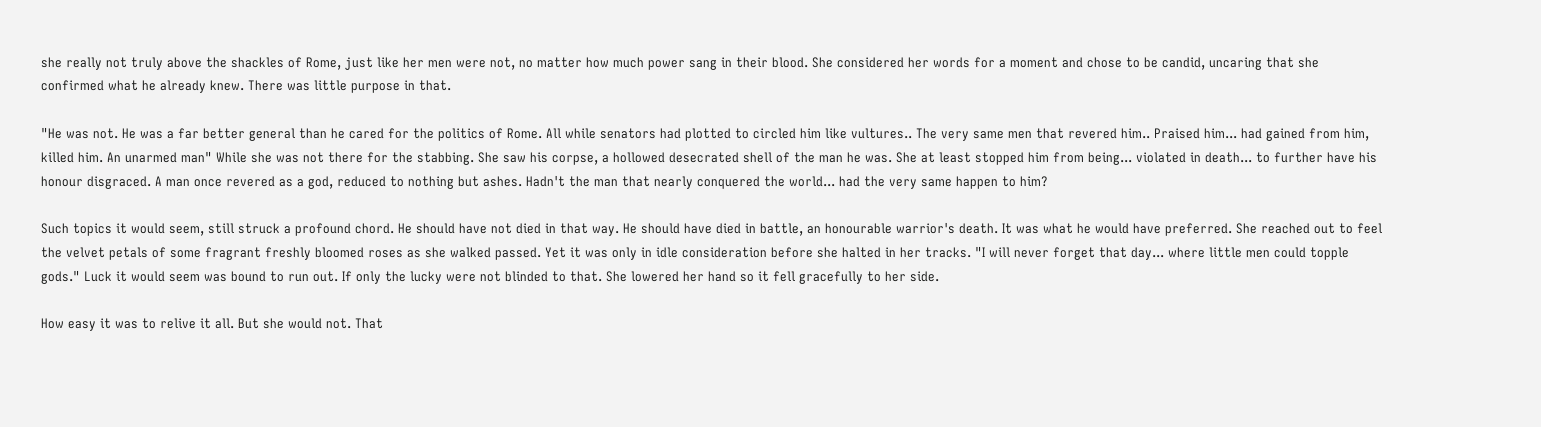she really not truly above the shackles of Rome, just like her men were not, no matter how much power sang in their blood. She considered her words for a moment and chose to be candid, uncaring that she confirmed what he already knew. There was little purpose in that.

"He was not. He was a far better general than he cared for the politics of Rome. All while senators had plotted to circled him like vultures.. The very same men that revered him.. Praised him... had gained from him, killed him. An unarmed man" While she was not there for the stabbing. She saw his corpse, a hollowed desecrated shell of the man he was. She at least stopped him from being... violated in death... to further have his honour disgraced. A man once revered as a god, reduced to nothing but ashes. Hadn't the man that nearly conquered the world... had the very same happen to him?

Such topics it would seem, still struck a profound chord. He should have not died in that way. He should have died in battle, an honourable warrior's death. It was what he would have preferred. She reached out to feel the velvet petals of some fragrant freshly bloomed roses as she walked passed. Yet it was only in idle consideration before she halted in her tracks. "I will never forget that day... where little men could topple gods." Luck it would seem was bound to run out. If only the lucky were not blinded to that. She lowered her hand so it fell gracefully to her side.

How easy it was to relive it all. But she would not. That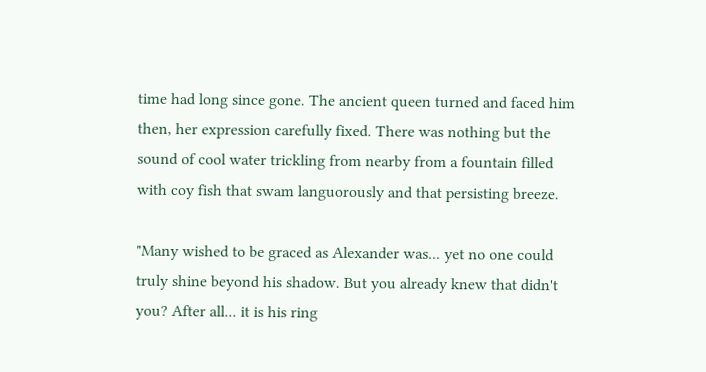time had long since gone. The ancient queen turned and faced him then, her expression carefully fixed. There was nothing but the sound of cool water trickling from nearby from a fountain filled with coy fish that swam languorously and that persisting breeze.

"Many wished to be graced as Alexander was... yet no one could truly shine beyond his shadow. But you already knew that didn't you? After all... it is his ring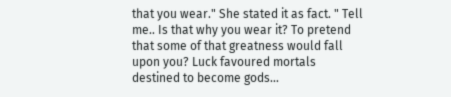that you wear." She stated it as fact. " Tell me.. Is that why you wear it? To pretend that some of that greatness would fall upon you? Luck favoured mortals destined to become gods...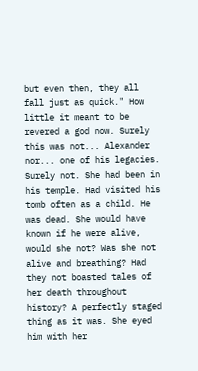but even then, they all fall just as quick." How little it meant to be revered a god now. Surely this was not... Alexander nor... one of his legacies. Surely not. She had been in his temple. Had visited his tomb often as a child. He was dead. She would have known if he were alive, would she not? Was she not alive and breathing? Had they not boasted tales of her death throughout history? A perfectly staged thing as it was. She eyed him with her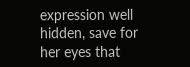expression well hidden, save for her eyes that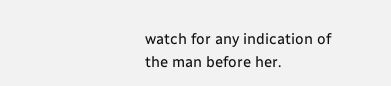watch for any indication of the man before her.